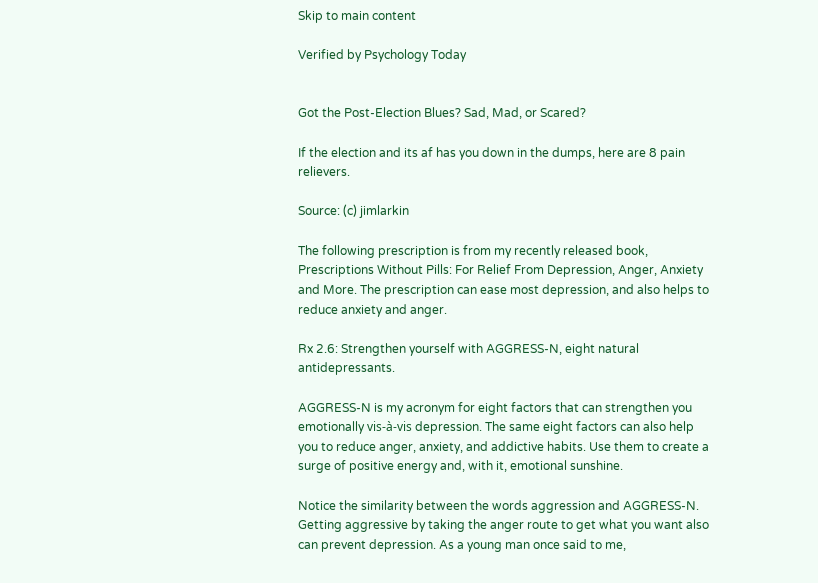Skip to main content

Verified by Psychology Today


Got the Post-Election Blues? Sad, Mad, or Scared?

If the election and its af has you down in the dumps, here are 8 pain relievers.

Source: (c) jimlarkin

The following prescription is from my recently released book, Prescriptions Without Pills: For Relief From Depression, Anger, Anxiety and More. The prescription can ease most depression, and also helps to reduce anxiety and anger.

Rx 2.6: Strengthen yourself with AGGRESS-N, eight natural antidepressants.

AGGRESS-N is my acronym for eight factors that can strengthen you emotionally vis-à-vis depression. The same eight factors can also help you to reduce anger, anxiety, and addictive habits. Use them to create a surge of positive energy and, with it, emotional sunshine.

Notice the similarity between the words aggression and AGGRESS-N. Getting aggressive by taking the anger route to get what you want also can prevent depression. As a young man once said to me,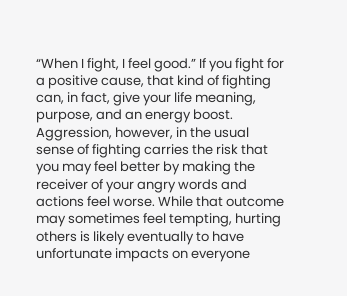“When I fight, I feel good.” If you fight for a positive cause, that kind of fighting can, in fact, give your life meaning, purpose, and an energy boost. Aggression, however, in the usual sense of fighting carries the risk that you may feel better by making the receiver of your angry words and actions feel worse. While that outcome may sometimes feel tempting, hurting others is likely eventually to have unfortunate impacts on everyone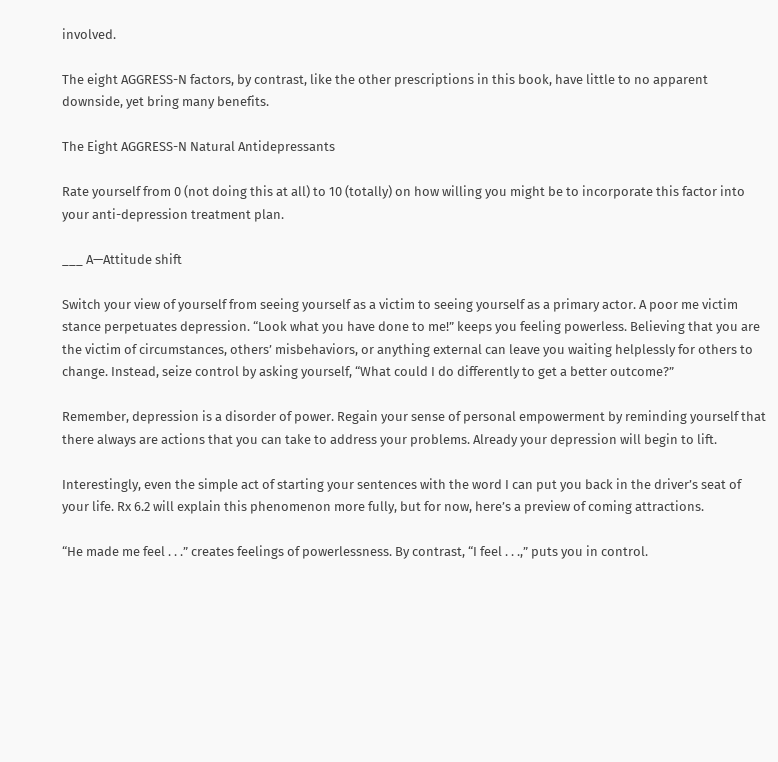involved.

The eight AGGRESS-N factors, by contrast, like the other prescriptions in this book, have little to no apparent downside, yet bring many benefits.

The Eight AGGRESS-N Natural Antidepressants

Rate yourself from 0 (not doing this at all) to 10 (totally) on how willing you might be to incorporate this factor into your anti-depression treatment plan.

___ A—Attitude shift

Switch your view of yourself from seeing yourself as a victim to seeing yourself as a primary actor. A poor me victim stance perpetuates depression. “Look what you have done to me!” keeps you feeling powerless. Believing that you are the victim of circumstances, others’ misbehaviors, or anything external can leave you waiting helplessly for others to change. Instead, seize control by asking yourself, “What could I do differently to get a better outcome?”

Remember, depression is a disorder of power. Regain your sense of personal empowerment by reminding yourself that there always are actions that you can take to address your problems. Already your depression will begin to lift.

Interestingly, even the simple act of starting your sentences with the word I can put you back in the driver’s seat of your life. Rx 6.2 will explain this phenomenon more fully, but for now, here’s a preview of coming attractions.

“He made me feel . . .” creates feelings of powerlessness. By contrast, “I feel . . .,” puts you in control.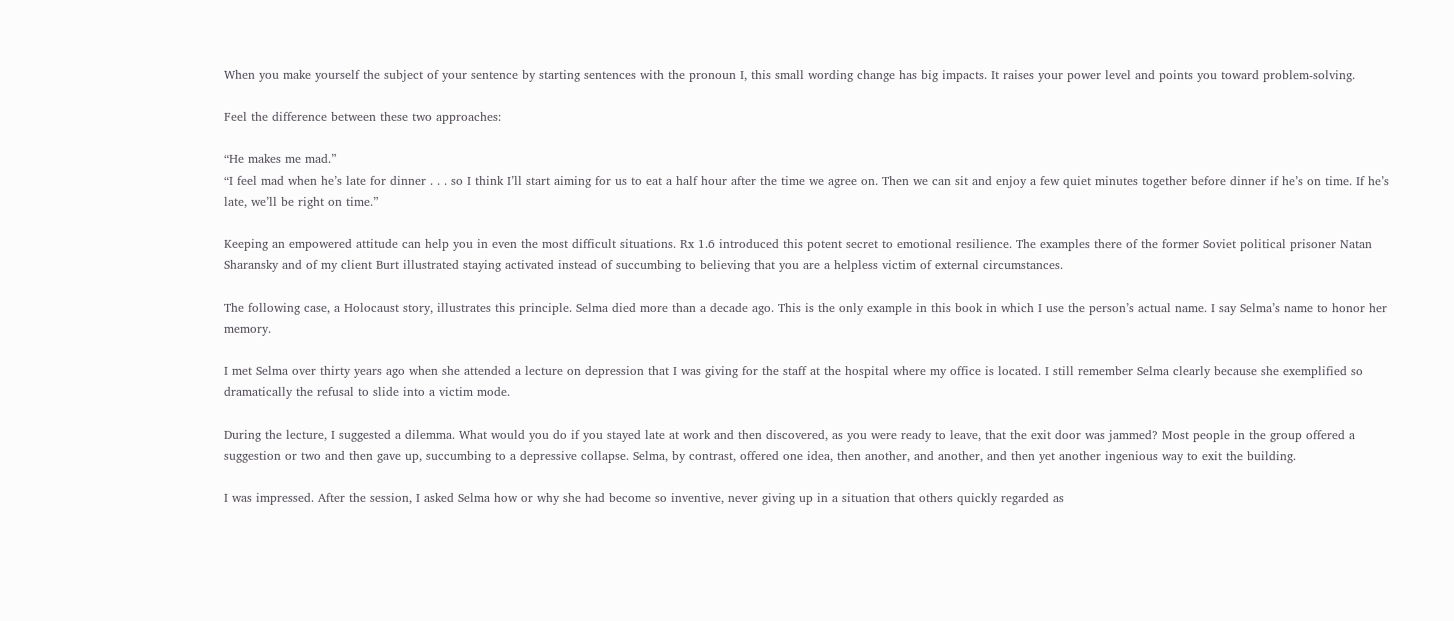When you make yourself the subject of your sentence by starting sentences with the pronoun I, this small wording change has big impacts. It raises your power level and points you toward problem-solving.

Feel the difference between these two approaches:

“He makes me mad.”
“I feel mad when he’s late for dinner . . . so I think I’ll start aiming for us to eat a half hour after the time we agree on. Then we can sit and enjoy a few quiet minutes together before dinner if he’s on time. If he’s late, we’ll be right on time.”

Keeping an empowered attitude can help you in even the most difficult situations. Rx 1.6 introduced this potent secret to emotional resilience. The examples there of the former Soviet political prisoner Natan Sharansky and of my client Burt illustrated staying activated instead of succumbing to believing that you are a helpless victim of external circumstances.

The following case, a Holocaust story, illustrates this principle. Selma died more than a decade ago. This is the only example in this book in which I use the person’s actual name. I say Selma’s name to honor her memory.

I met Selma over thirty years ago when she attended a lecture on depression that I was giving for the staff at the hospital where my office is located. I still remember Selma clearly because she exemplified so dramatically the refusal to slide into a victim mode.

During the lecture, I suggested a dilemma. What would you do if you stayed late at work and then discovered, as you were ready to leave, that the exit door was jammed? Most people in the group offered a suggestion or two and then gave up, succumbing to a depressive collapse. Selma, by contrast, offered one idea, then another, and another, and then yet another ingenious way to exit the building.

I was impressed. After the session, I asked Selma how or why she had become so inventive, never giving up in a situation that others quickly regarded as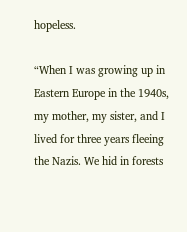hopeless.

“When I was growing up in Eastern Europe in the 1940s, my mother, my sister, and I lived for three years fleeing the Nazis. We hid in forests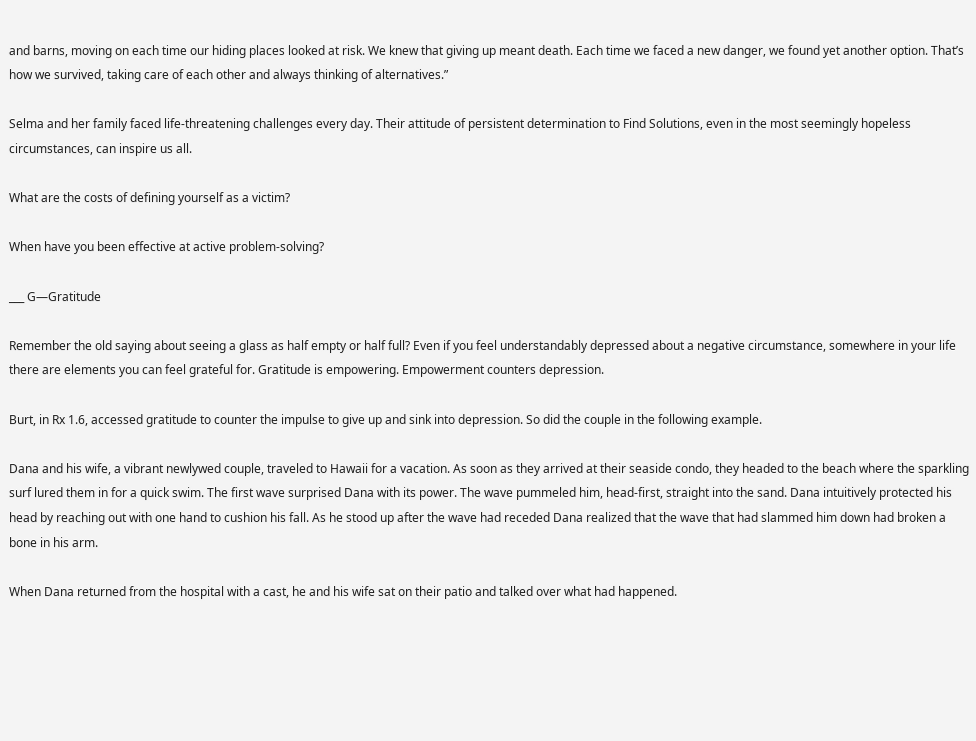and barns, moving on each time our hiding places looked at risk. We knew that giving up meant death. Each time we faced a new danger, we found yet another option. That’s how we survived, taking care of each other and always thinking of alternatives.”

Selma and her family faced life-threatening challenges every day. Their attitude of persistent determination to Find Solutions, even in the most seemingly hopeless circumstances, can inspire us all.

What are the costs of defining yourself as a victim?

When have you been effective at active problem-solving?

___ G—Gratitude

Remember the old saying about seeing a glass as half empty or half full? Even if you feel understandably depressed about a negative circumstance, somewhere in your life there are elements you can feel grateful for. Gratitude is empowering. Empowerment counters depression.

Burt, in Rx 1.6, accessed gratitude to counter the impulse to give up and sink into depression. So did the couple in the following example.

Dana and his wife, a vibrant newlywed couple, traveled to Hawaii for a vacation. As soon as they arrived at their seaside condo, they headed to the beach where the sparkling surf lured them in for a quick swim. The first wave surprised Dana with its power. The wave pummeled him, head-first, straight into the sand. Dana intuitively protected his head by reaching out with one hand to cushion his fall. As he stood up after the wave had receded Dana realized that the wave that had slammed him down had broken a bone in his arm.

When Dana returned from the hospital with a cast, he and his wife sat on their patio and talked over what had happened.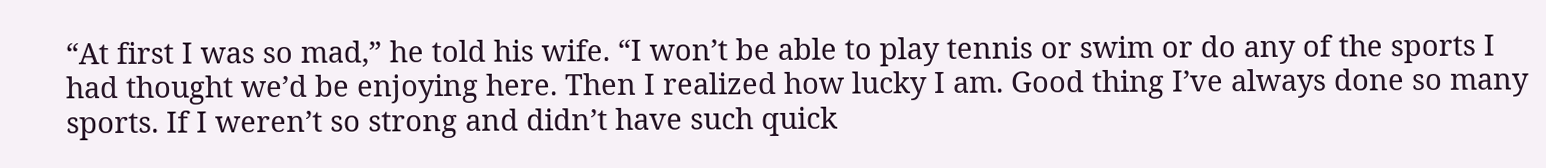“At first I was so mad,” he told his wife. “I won’t be able to play tennis or swim or do any of the sports I had thought we’d be enjoying here. Then I realized how lucky I am. Good thing I’ve always done so many sports. If I weren’t so strong and didn’t have such quick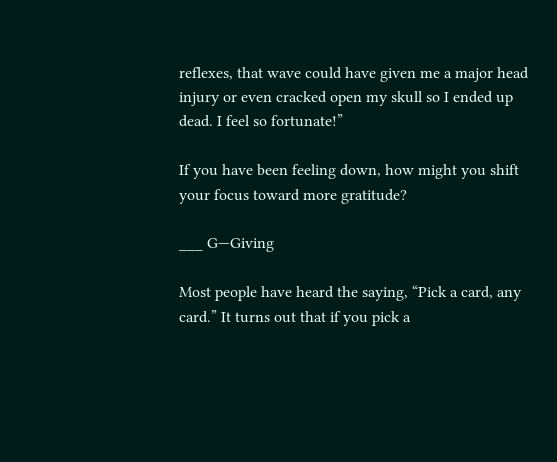reflexes, that wave could have given me a major head injury or even cracked open my skull so I ended up dead. I feel so fortunate!”

If you have been feeling down, how might you shift your focus toward more gratitude?

___ G—Giving

Most people have heard the saying, “Pick a card, any card.” It turns out that if you pick a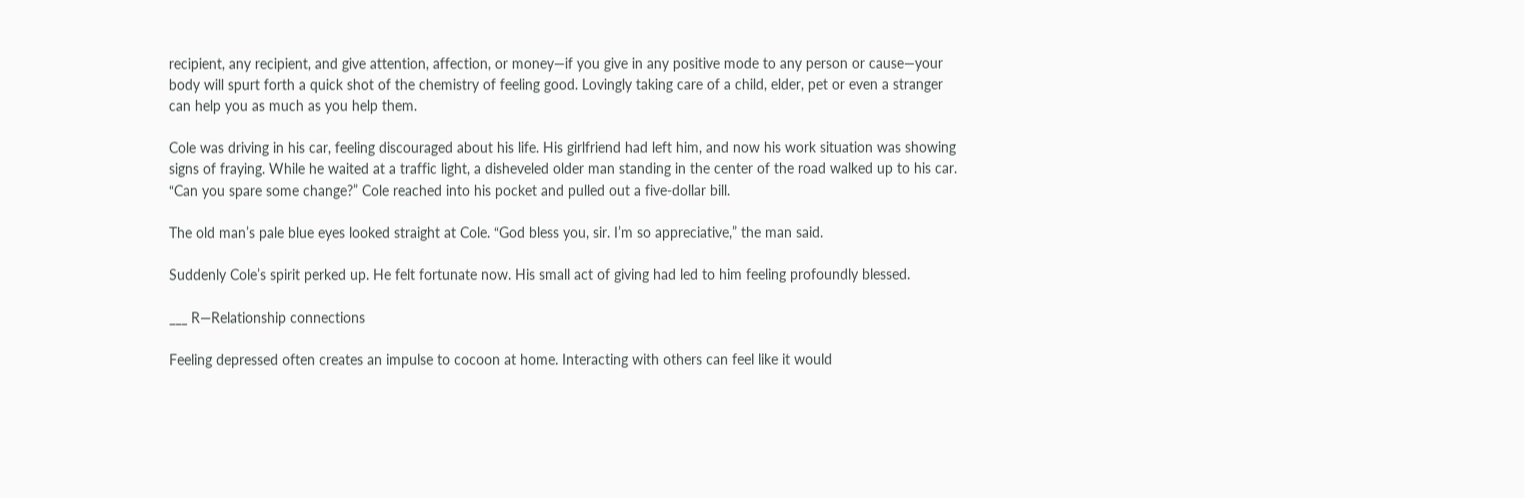recipient, any recipient, and give attention, affection, or money—if you give in any positive mode to any person or cause—your body will spurt forth a quick shot of the chemistry of feeling good. Lovingly taking care of a child, elder, pet or even a stranger can help you as much as you help them.

Cole was driving in his car, feeling discouraged about his life. His girlfriend had left him, and now his work situation was showing signs of fraying. While he waited at a traffic light, a disheveled older man standing in the center of the road walked up to his car. “Can you spare some change?” Cole reached into his pocket and pulled out a five-dollar bill.

The old man’s pale blue eyes looked straight at Cole. “God bless you, sir. I’m so appreciative,” the man said.

Suddenly Cole’s spirit perked up. He felt fortunate now. His small act of giving had led to him feeling profoundly blessed.

___ R—Relationship connections

Feeling depressed often creates an impulse to cocoon at home. Interacting with others can feel like it would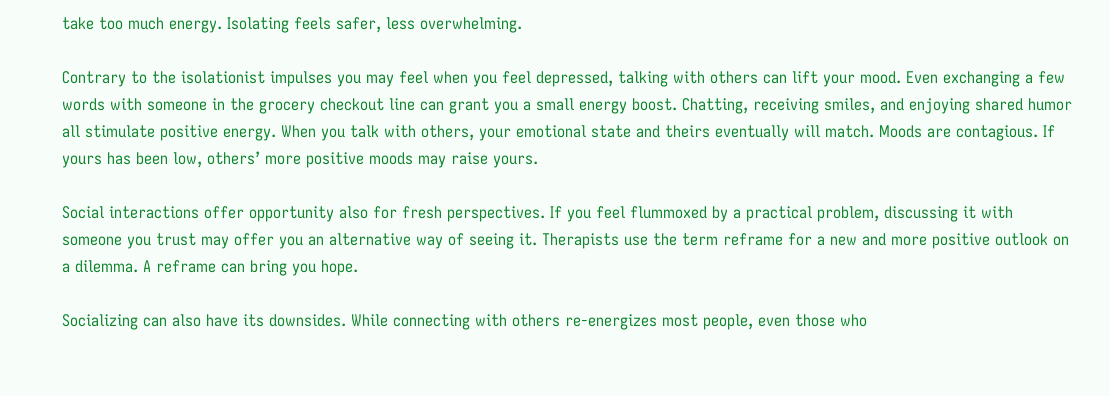take too much energy. Isolating feels safer, less overwhelming.

Contrary to the isolationist impulses you may feel when you feel depressed, talking with others can lift your mood. Even exchanging a few words with someone in the grocery checkout line can grant you a small energy boost. Chatting, receiving smiles, and enjoying shared humor all stimulate positive energy. When you talk with others, your emotional state and theirs eventually will match. Moods are contagious. If yours has been low, others’ more positive moods may raise yours.

Social interactions offer opportunity also for fresh perspectives. If you feel flummoxed by a practical problem, discussing it with someone you trust may offer you an alternative way of seeing it. Therapists use the term reframe for a new and more positive outlook on a dilemma. A reframe can bring you hope.

Socializing can also have its downsides. While connecting with others re-energizes most people, even those who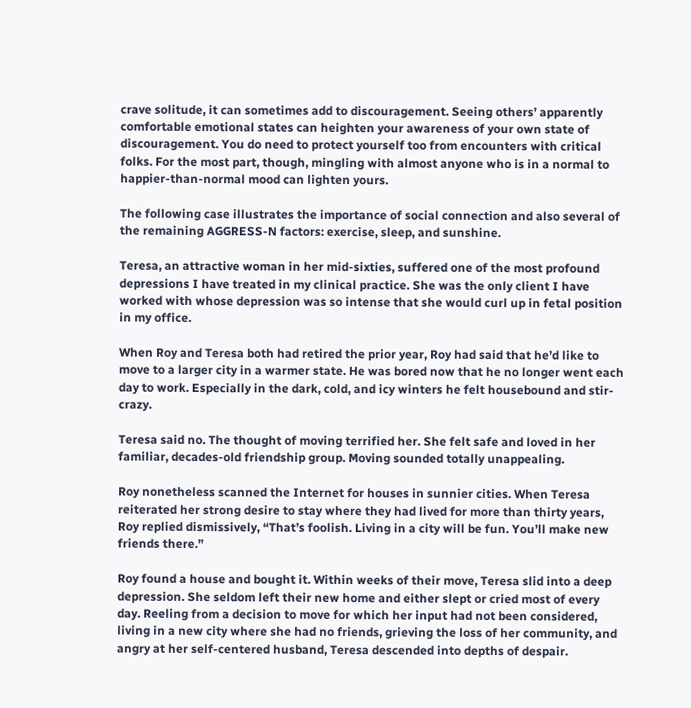crave solitude, it can sometimes add to discouragement. Seeing others’ apparently comfortable emotional states can heighten your awareness of your own state of discouragement. You do need to protect yourself too from encounters with critical folks. For the most part, though, mingling with almost anyone who is in a normal to happier-than-normal mood can lighten yours.

The following case illustrates the importance of social connection and also several of the remaining AGGRESS-N factors: exercise, sleep, and sunshine.

Teresa, an attractive woman in her mid-sixties, suffered one of the most profound depressions I have treated in my clinical practice. She was the only client I have worked with whose depression was so intense that she would curl up in fetal position in my office.

When Roy and Teresa both had retired the prior year, Roy had said that he’d like to move to a larger city in a warmer state. He was bored now that he no longer went each day to work. Especially in the dark, cold, and icy winters he felt housebound and stir-crazy.

Teresa said no. The thought of moving terrified her. She felt safe and loved in her familiar, decades-old friendship group. Moving sounded totally unappealing.

Roy nonetheless scanned the Internet for houses in sunnier cities. When Teresa reiterated her strong desire to stay where they had lived for more than thirty years, Roy replied dismissively, “That’s foolish. Living in a city will be fun. You’ll make new friends there.”

Roy found a house and bought it. Within weeks of their move, Teresa slid into a deep depression. She seldom left their new home and either slept or cried most of every day. Reeling from a decision to move for which her input had not been considered, living in a new city where she had no friends, grieving the loss of her community, and angry at her self-centered husband, Teresa descended into depths of despair.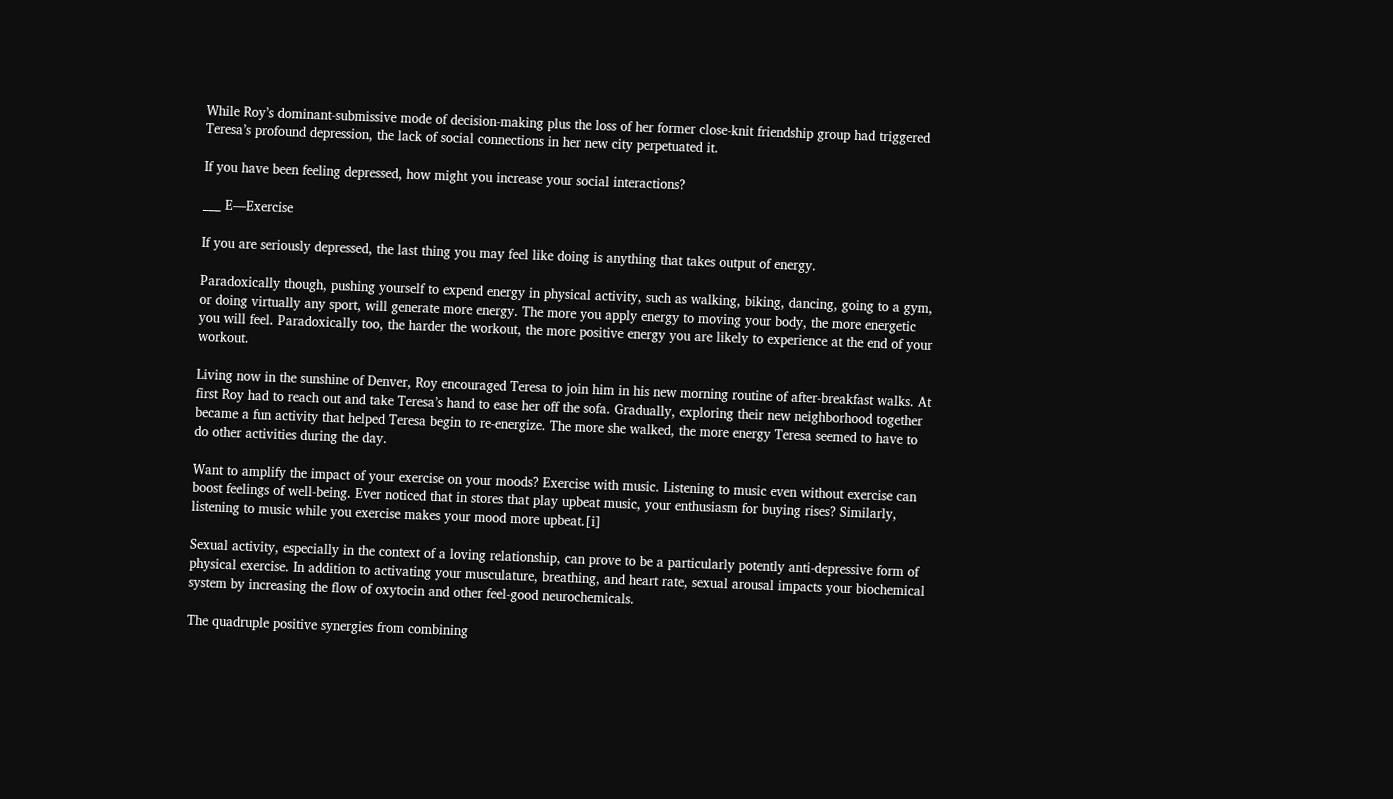While Roy’s dominant-submissive mode of decision-making plus the loss of her former close-knit friendship group had triggered Teresa’s profound depression, the lack of social connections in her new city perpetuated it.

If you have been feeling depressed, how might you increase your social interactions?

___ E—Exercise

If you are seriously depressed, the last thing you may feel like doing is anything that takes output of energy.

Paradoxically though, pushing yourself to expend energy in physical activity, such as walking, biking, dancing, going to a gym, or doing virtually any sport, will generate more energy. The more you apply energy to moving your body, the more energetic you will feel. Paradoxically too, the harder the workout, the more positive energy you are likely to experience at the end of your workout.

Living now in the sunshine of Denver, Roy encouraged Teresa to join him in his new morning routine of after-breakfast walks. At first Roy had to reach out and take Teresa’s hand to ease her off the sofa. Gradually, exploring their new neighborhood together became a fun activity that helped Teresa begin to re-energize. The more she walked, the more energy Teresa seemed to have to do other activities during the day.

Want to amplify the impact of your exercise on your moods? Exercise with music. Listening to music even without exercise can boost feelings of well-being. Ever noticed that in stores that play upbeat music, your enthusiasm for buying rises? Similarly, listening to music while you exercise makes your mood more upbeat.[i]

Sexual activity, especially in the context of a loving relationship, can prove to be a particularly potently anti-depressive form of physical exercise. In addition to activating your musculature, breathing, and heart rate, sexual arousal impacts your biochemical system by increasing the flow of oxytocin and other feel-good neurochemicals.

The quadruple positive synergies from combining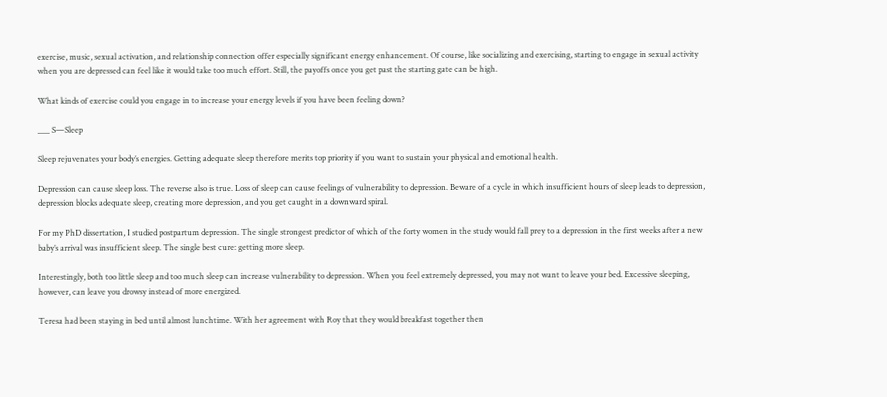exercise, music, sexual activation, and relationship connection offer especially significant energy enhancement. Of course, like socializing and exercising, starting to engage in sexual activity when you are depressed can feel like it would take too much effort. Still, the payoffs once you get past the starting gate can be high.

What kinds of exercise could you engage in to increase your energy levels if you have been feeling down?

___ S—Sleep

Sleep rejuvenates your body’s energies. Getting adequate sleep therefore merits top priority if you want to sustain your physical and emotional health.

Depression can cause sleep loss. The reverse also is true. Loss of sleep can cause feelings of vulnerability to depression. Beware of a cycle in which insufficient hours of sleep leads to depression, depression blocks adequate sleep, creating more depression, and you get caught in a downward spiral.

For my PhD dissertation, I studied postpartum depression. The single strongest predictor of which of the forty women in the study would fall prey to a depression in the first weeks after a new baby’s arrival was insufficient sleep. The single best cure: getting more sleep.

Interestingly, both too little sleep and too much sleep can increase vulnerability to depression. When you feel extremely depressed, you may not want to leave your bed. Excessive sleeping, however, can leave you drowsy instead of more energized.

Teresa had been staying in bed until almost lunchtime. With her agreement with Roy that they would breakfast together then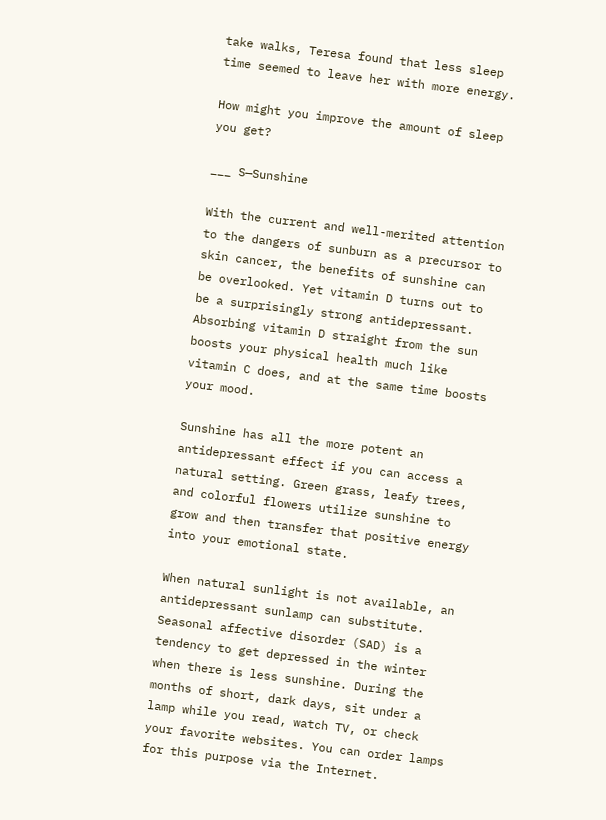take walks, Teresa found that less sleep time seemed to leave her with more energy.

How might you improve the amount of sleep you get?

___ S—Sunshine

With the current and well-merited attention to the dangers of sunburn as a precursor to skin cancer, the benefits of sunshine can be overlooked. Yet vitamin D turns out to be a surprisingly strong antidepressant. Absorbing vitamin D straight from the sun boosts your physical health much like vitamin C does, and at the same time boosts your mood.

Sunshine has all the more potent an antidepressant effect if you can access a natural setting. Green grass, leafy trees, and colorful flowers utilize sunshine to grow and then transfer that positive energy into your emotional state.

When natural sunlight is not available, an antidepressant sunlamp can substitute. Seasonal affective disorder (SAD) is a tendency to get depressed in the winter when there is less sunshine. During the months of short, dark days, sit under a lamp while you read, watch TV, or check your favorite websites. You can order lamps for this purpose via the Internet.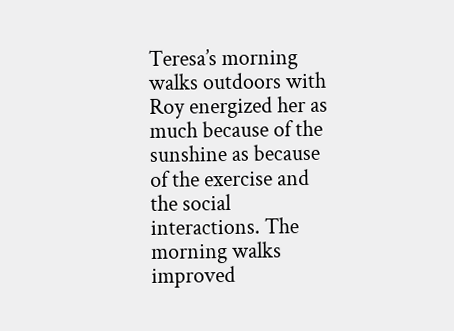Teresa’s morning walks outdoors with Roy energized her as much because of the sunshine as because of the exercise and the social interactions. The morning walks improved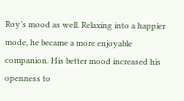Roy’s mood as well. Relaxing into a happier mode, he became a more enjoyable companion. His better mood increased his openness to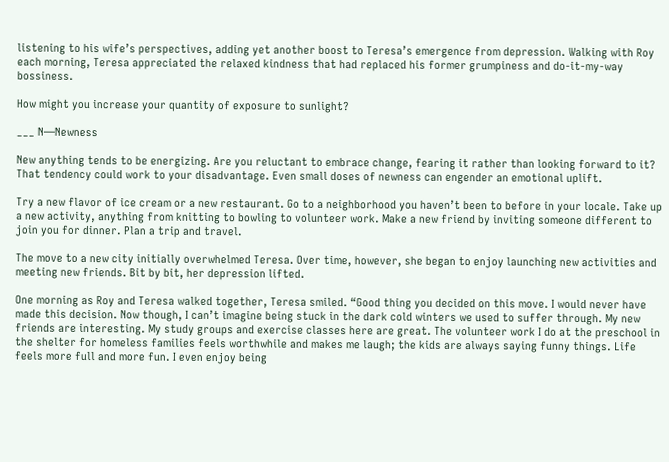listening to his wife’s perspectives, adding yet another boost to Teresa’s emergence from depression. Walking with Roy each morning, Teresa appreciated the relaxed kindness that had replaced his former grumpiness and do-it-my-way bossiness.

How might you increase your quantity of exposure to sunlight?

___ N—Newness

New anything tends to be energizing. Are you reluctant to embrace change, fearing it rather than looking forward to it? That tendency could work to your disadvantage. Even small doses of newness can engender an emotional uplift.

Try a new flavor of ice cream or a new restaurant. Go to a neighborhood you haven’t been to before in your locale. Take up a new activity, anything from knitting to bowling to volunteer work. Make a new friend by inviting someone different to join you for dinner. Plan a trip and travel.

The move to a new city initially overwhelmed Teresa. Over time, however, she began to enjoy launching new activities and meeting new friends. Bit by bit, her depression lifted.

One morning as Roy and Teresa walked together, Teresa smiled. “Good thing you decided on this move. I would never have made this decision. Now though, I can’t imagine being stuck in the dark cold winters we used to suffer through. My new friends are interesting. My study groups and exercise classes here are great. The volunteer work I do at the preschool in the shelter for homeless families feels worthwhile and makes me laugh; the kids are always saying funny things. Life feels more full and more fun. I even enjoy being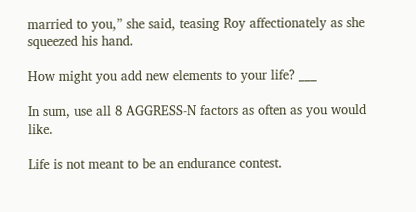married to you,” she said, teasing Roy affectionately as she squeezed his hand.

How might you add new elements to your life? ___

In sum, use all 8 AGGRESS-N factors as often as you would like.

Life is not meant to be an endurance contest.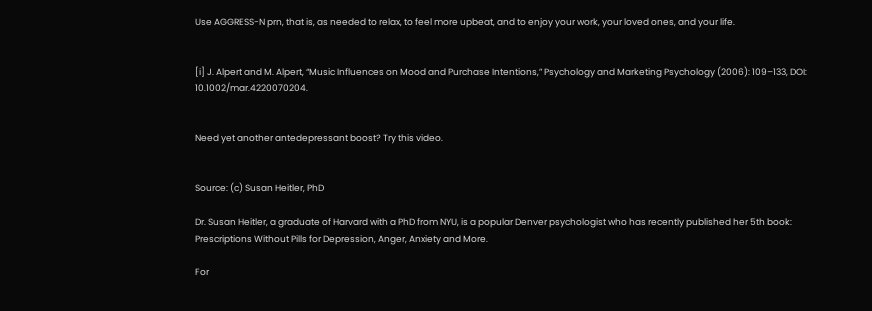Use AGGRESS-N prn, that is, as needed to relax, to feel more upbeat, and to enjoy your work, your loved ones, and your life.


[i] J. Alpert and M. Alpert, “Music Influences on Mood and Purchase Intentions,” Psychology and Marketing Psychology (2006): 109–133, DOI: 10.1002/mar.4220070204.


Need yet another antedepressant boost? Try this video.


Source: (c) Susan Heitler, PhD

Dr. Susan Heitler, a graduate of Harvard with a PhD from NYU, is a popular Denver psychologist who has recently published her 5th book: Prescriptions Without Pills for Depression, Anger, Anxiety and More.

For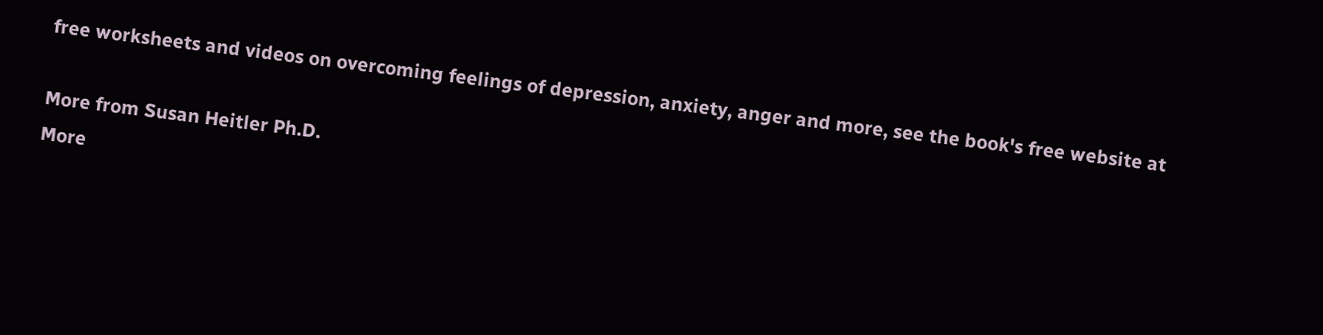free worksheets and videos on overcoming feelings of depression, anxiety, anger and more, see the book's free website at

More from Susan Heitler Ph.D.
More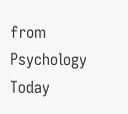from Psychology Today